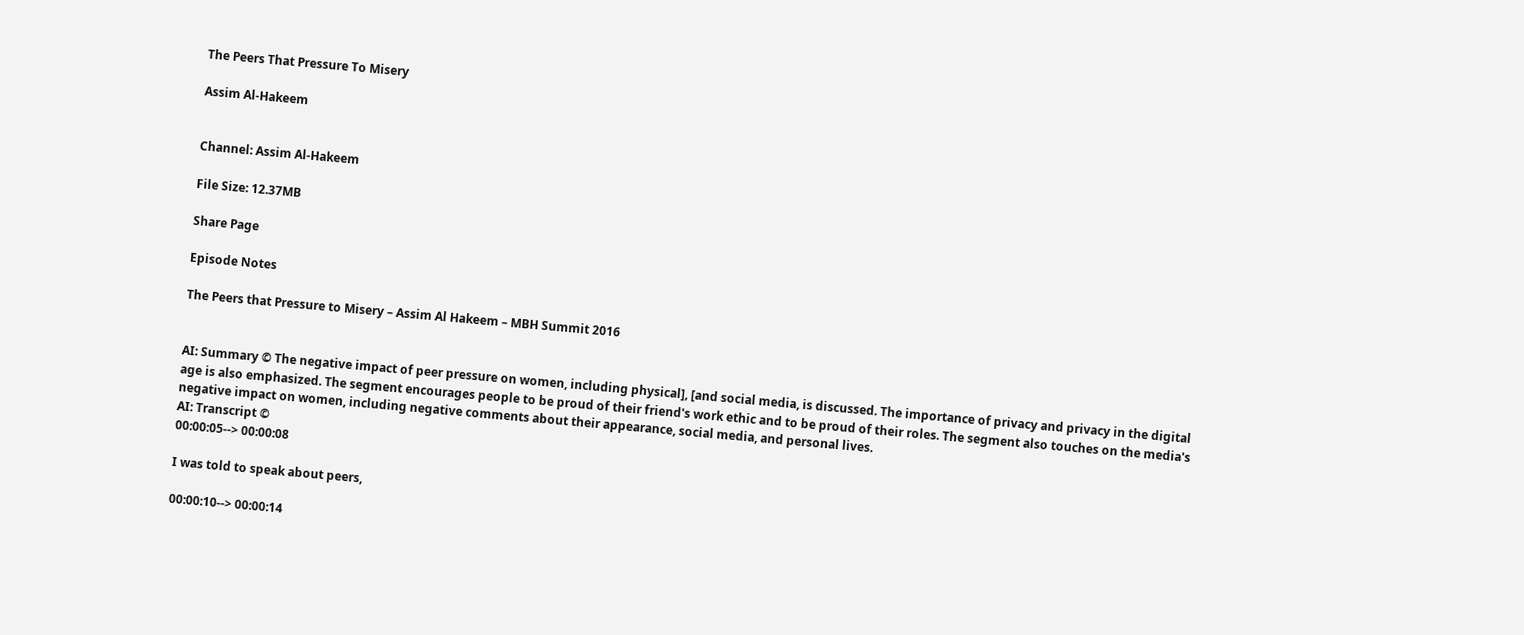The Peers That Pressure To Misery

Assim Al-Hakeem


Channel: Assim Al-Hakeem

File Size: 12.37MB

Share Page

Episode Notes

The Peers that Pressure to Misery – Assim Al Hakeem – MBH Summit 2016


AI: Summary © The negative impact of peer pressure on women, including physical], [and social media, is discussed. The importance of privacy and privacy in the digital age is also emphasized. The segment encourages people to be proud of their friend's work ethic and to be proud of their roles. The segment also touches on the media's negative impact on women, including negative comments about their appearance, social media, and personal lives.
AI: Transcript ©
00:00:05--> 00:00:08

I was told to speak about peers,

00:00:10--> 00:00:14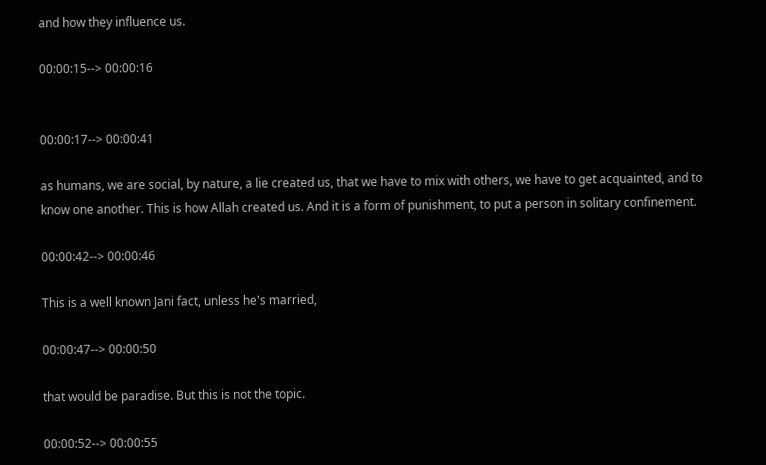and how they influence us.

00:00:15--> 00:00:16


00:00:17--> 00:00:41

as humans, we are social, by nature, a lie created us, that we have to mix with others, we have to get acquainted, and to know one another. This is how Allah created us. And it is a form of punishment, to put a person in solitary confinement.

00:00:42--> 00:00:46

This is a well known Jani fact, unless he's married,

00:00:47--> 00:00:50

that would be paradise. But this is not the topic.

00:00:52--> 00:00:55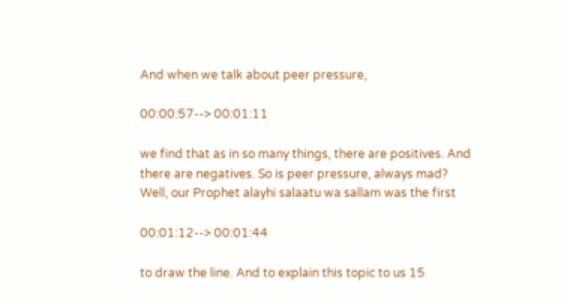And when we talk about peer pressure,

00:00:57--> 00:01:11

we find that as in so many things, there are positives. And there are negatives. So is peer pressure, always mad? Well, our Prophet alayhi salaatu wa sallam was the first

00:01:12--> 00:01:44

to draw the line. And to explain this topic to us 15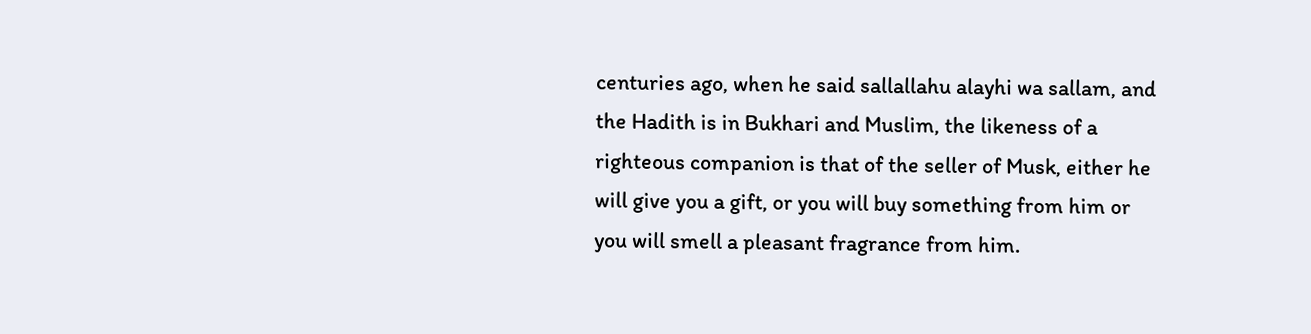centuries ago, when he said sallallahu alayhi wa sallam, and the Hadith is in Bukhari and Muslim, the likeness of a righteous companion is that of the seller of Musk, either he will give you a gift, or you will buy something from him or you will smell a pleasant fragrance from him.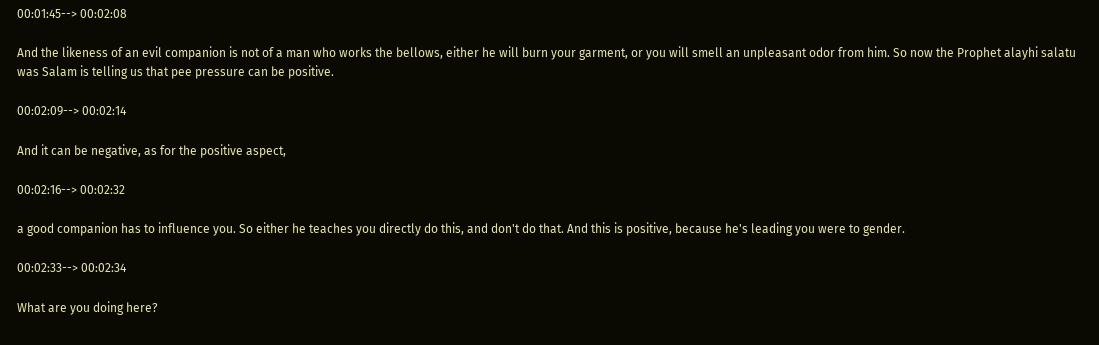00:01:45--> 00:02:08

And the likeness of an evil companion is not of a man who works the bellows, either he will burn your garment, or you will smell an unpleasant odor from him. So now the Prophet alayhi salatu was Salam is telling us that pee pressure can be positive.

00:02:09--> 00:02:14

And it can be negative, as for the positive aspect,

00:02:16--> 00:02:32

a good companion has to influence you. So either he teaches you directly do this, and don't do that. And this is positive, because he's leading you were to gender.

00:02:33--> 00:02:34

What are you doing here?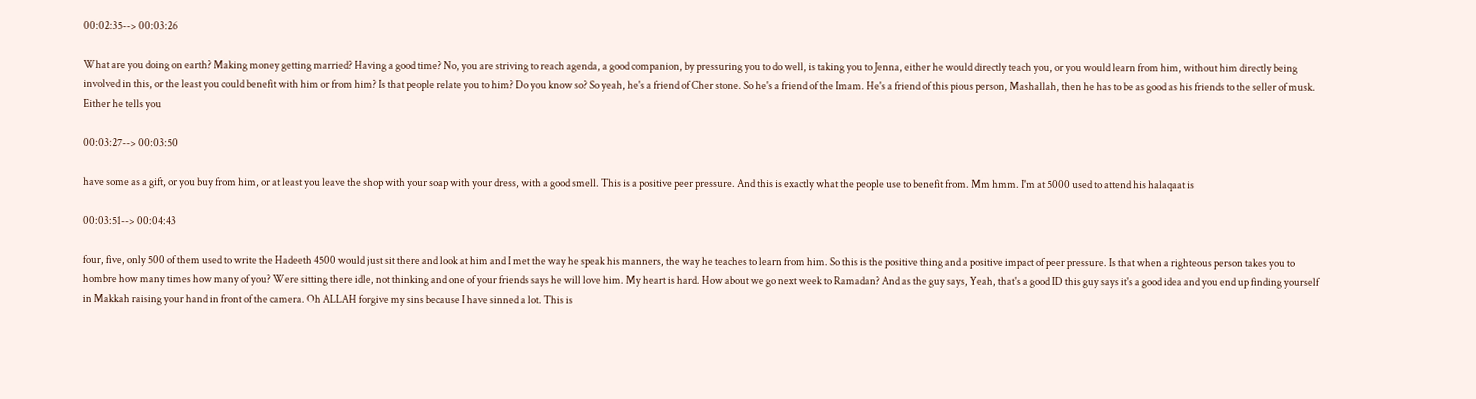00:02:35--> 00:03:26

What are you doing on earth? Making money getting married? Having a good time? No, you are striving to reach agenda, a good companion, by pressuring you to do well, is taking you to Jenna, either he would directly teach you, or you would learn from him, without him directly being involved in this, or the least you could benefit with him or from him? Is that people relate you to him? Do you know so? So yeah, he's a friend of Cher stone. So he's a friend of the Imam. He's a friend of this pious person, Mashallah, then he has to be as good as his friends to the seller of musk. Either he tells you

00:03:27--> 00:03:50

have some as a gift, or you buy from him, or at least you leave the shop with your soap with your dress, with a good smell. This is a positive peer pressure. And this is exactly what the people use to benefit from. Mm hmm. I'm at 5000 used to attend his halaqaat is

00:03:51--> 00:04:43

four, five, only 500 of them used to write the Hadeeth 4500 would just sit there and look at him and I met the way he speak his manners, the way he teaches to learn from him. So this is the positive thing and a positive impact of peer pressure. Is that when a righteous person takes you to hombre how many times how many of you? Were sitting there idle, not thinking and one of your friends says he will love him. My heart is hard. How about we go next week to Ramadan? And as the guy says, Yeah, that's a good ID this guy says it's a good idea and you end up finding yourself in Makkah raising your hand in front of the camera. Oh ALLAH forgive my sins because I have sinned a lot. This is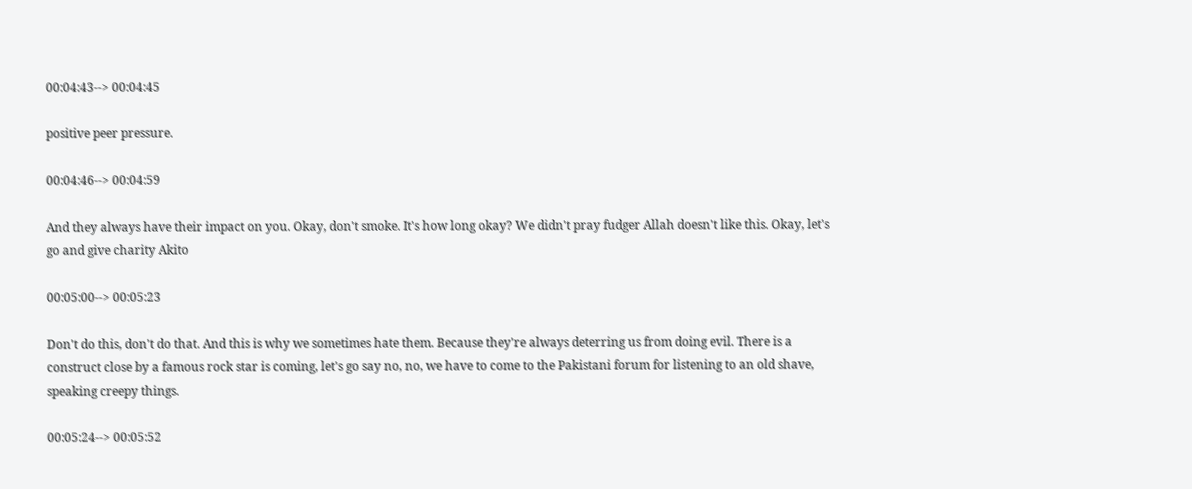00:04:43--> 00:04:45

positive peer pressure.

00:04:46--> 00:04:59

And they always have their impact on you. Okay, don't smoke. It's how long okay? We didn't pray fudger Allah doesn't like this. Okay, let's go and give charity Akito

00:05:00--> 00:05:23

Don't do this, don't do that. And this is why we sometimes hate them. Because they're always deterring us from doing evil. There is a construct close by a famous rock star is coming, let's go say no, no, we have to come to the Pakistani forum for listening to an old shave, speaking creepy things.

00:05:24--> 00:05:52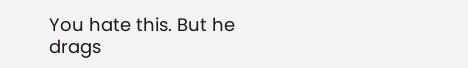You hate this. But he drags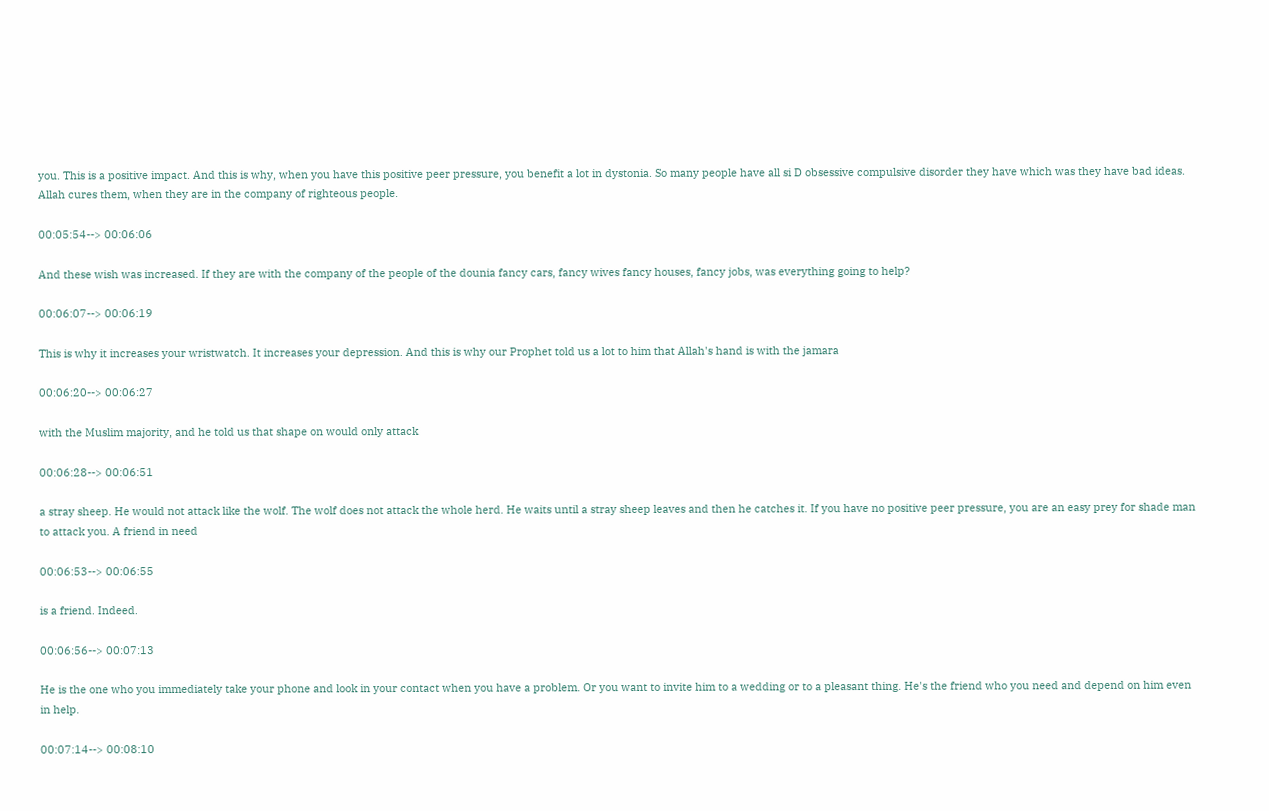you. This is a positive impact. And this is why, when you have this positive peer pressure, you benefit a lot in dystonia. So many people have all si D obsessive compulsive disorder they have which was they have bad ideas. Allah cures them, when they are in the company of righteous people.

00:05:54--> 00:06:06

And these wish was increased. If they are with the company of the people of the dounia fancy cars, fancy wives fancy houses, fancy jobs, was everything going to help?

00:06:07--> 00:06:19

This is why it increases your wristwatch. It increases your depression. And this is why our Prophet told us a lot to him that Allah's hand is with the jamara

00:06:20--> 00:06:27

with the Muslim majority, and he told us that shape on would only attack

00:06:28--> 00:06:51

a stray sheep. He would not attack like the wolf. The wolf does not attack the whole herd. He waits until a stray sheep leaves and then he catches it. If you have no positive peer pressure, you are an easy prey for shade man to attack you. A friend in need

00:06:53--> 00:06:55

is a friend. Indeed.

00:06:56--> 00:07:13

He is the one who you immediately take your phone and look in your contact when you have a problem. Or you want to invite him to a wedding or to a pleasant thing. He's the friend who you need and depend on him even in help.

00:07:14--> 00:08:10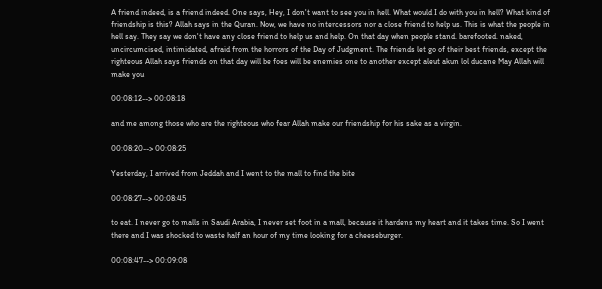A friend indeed, is a friend indeed. One says, Hey, I don't want to see you in hell. What would I do with you in hell? What kind of friendship is this? Allah says in the Quran. Now, we have no intercessors nor a close friend to help us. This is what the people in hell say. They say we don't have any close friend to help us and help. On that day when people stand. barefooted. naked, uncircumcised, intimidated, afraid from the horrors of the Day of Judgment. The friends let go of their best friends, except the righteous Allah says friends on that day will be foes will be enemies one to another except aleut akun lol ducane May Allah will make you

00:08:12--> 00:08:18

and me among those who are the righteous who fear Allah make our friendship for his sake as a virgin.

00:08:20--> 00:08:25

Yesterday, I arrived from Jeddah and I went to the mall to find the bite

00:08:27--> 00:08:45

to eat. I never go to malls in Saudi Arabia, I never set foot in a mall, because it hardens my heart and it takes time. So I went there and I was shocked to waste half an hour of my time looking for a cheeseburger.

00:08:47--> 00:09:08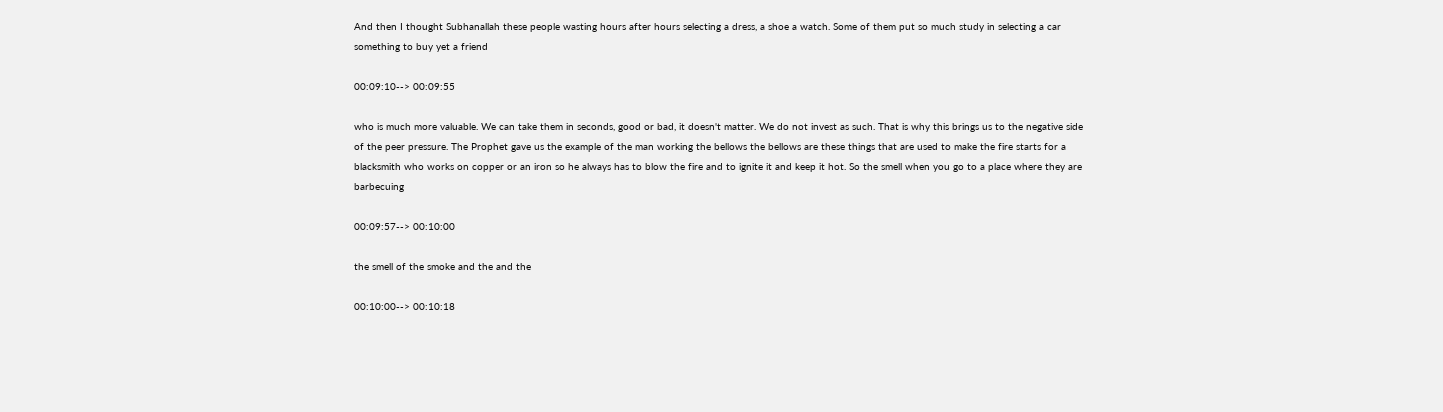And then I thought Subhanallah these people wasting hours after hours selecting a dress, a shoe a watch. Some of them put so much study in selecting a car something to buy yet a friend

00:09:10--> 00:09:55

who is much more valuable. We can take them in seconds, good or bad, it doesn't matter. We do not invest as such. That is why this brings us to the negative side of the peer pressure. The Prophet gave us the example of the man working the bellows the bellows are these things that are used to make the fire starts for a blacksmith who works on copper or an iron so he always has to blow the fire and to ignite it and keep it hot. So the smell when you go to a place where they are barbecuing

00:09:57--> 00:10:00

the smell of the smoke and the and the

00:10:00--> 00:10:18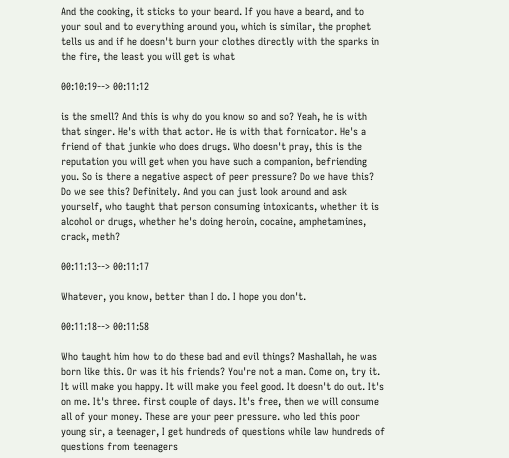And the cooking, it sticks to your beard. If you have a beard, and to your soul and to everything around you, which is similar, the prophet tells us and if he doesn't burn your clothes directly with the sparks in the fire, the least you will get is what

00:10:19--> 00:11:12

is the smell? And this is why do you know so and so? Yeah, he is with that singer. He's with that actor. He is with that fornicator. He's a friend of that junkie who does drugs. Who doesn't pray, this is the reputation you will get when you have such a companion, befriending you. So is there a negative aspect of peer pressure? Do we have this? Do we see this? Definitely. And you can just look around and ask yourself, who taught that person consuming intoxicants, whether it is alcohol or drugs, whether he's doing heroin, cocaine, amphetamines, crack, meth?

00:11:13--> 00:11:17

Whatever, you know, better than I do. I hope you don't.

00:11:18--> 00:11:58

Who taught him how to do these bad and evil things? Mashallah, he was born like this. Or was it his friends? You're not a man. Come on, try it. It will make you happy. It will make you feel good. It doesn't do out. It's on me. It's three. first couple of days. It's free, then we will consume all of your money. These are your peer pressure. who led this poor young sir, a teenager, I get hundreds of questions while law hundreds of questions from teenagers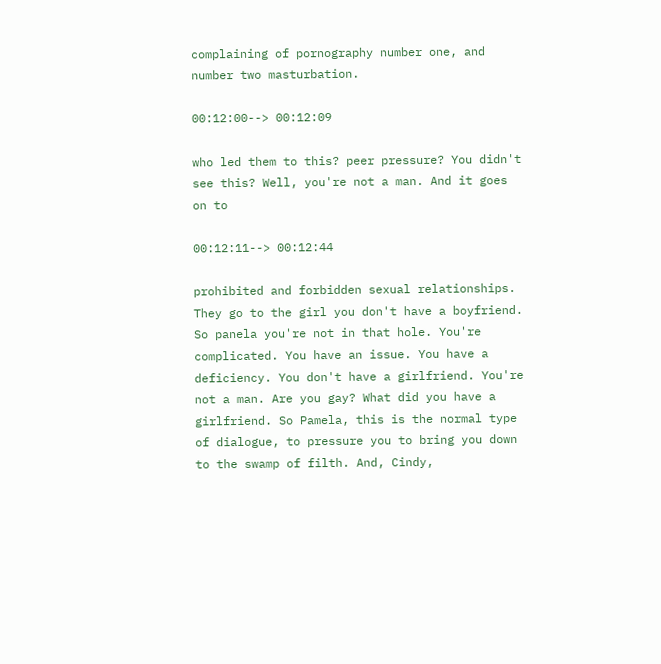complaining of pornography number one, and number two masturbation.

00:12:00--> 00:12:09

who led them to this? peer pressure? You didn't see this? Well, you're not a man. And it goes on to

00:12:11--> 00:12:44

prohibited and forbidden sexual relationships. They go to the girl you don't have a boyfriend. So panela you're not in that hole. You're complicated. You have an issue. You have a deficiency. You don't have a girlfriend. You're not a man. Are you gay? What did you have a girlfriend. So Pamela, this is the normal type of dialogue, to pressure you to bring you down to the swamp of filth. And, Cindy,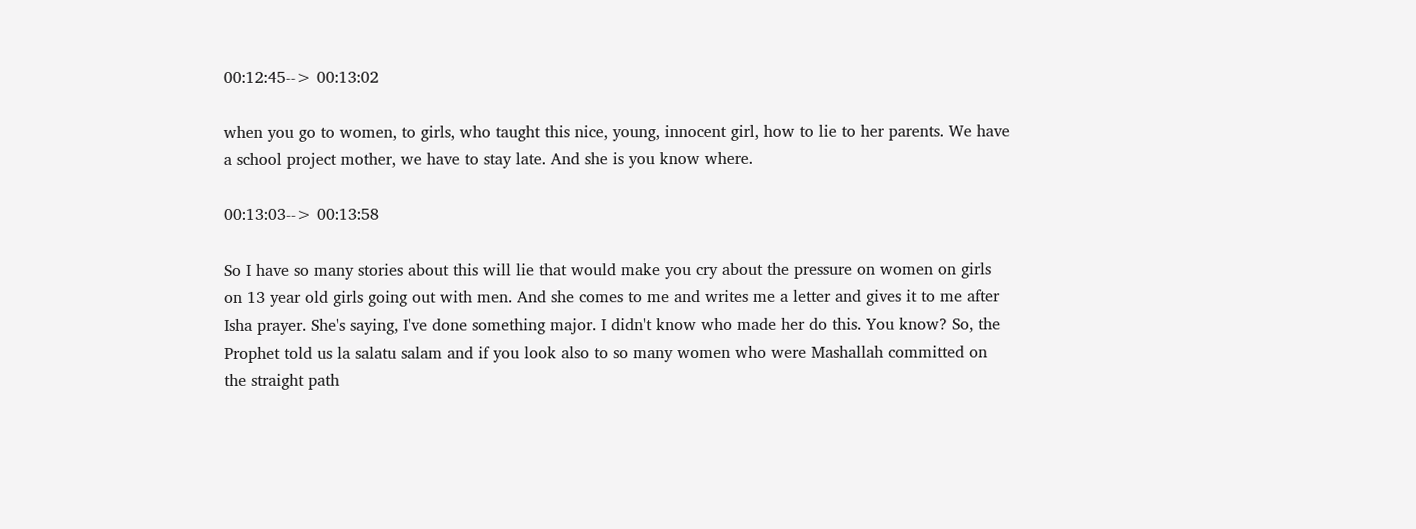00:12:45--> 00:13:02

when you go to women, to girls, who taught this nice, young, innocent girl, how to lie to her parents. We have a school project mother, we have to stay late. And she is you know where.

00:13:03--> 00:13:58

So I have so many stories about this will lie that would make you cry about the pressure on women on girls on 13 year old girls going out with men. And she comes to me and writes me a letter and gives it to me after Isha prayer. She's saying, I've done something major. I didn't know who made her do this. You know? So, the Prophet told us la salatu salam and if you look also to so many women who were Mashallah committed on the straight path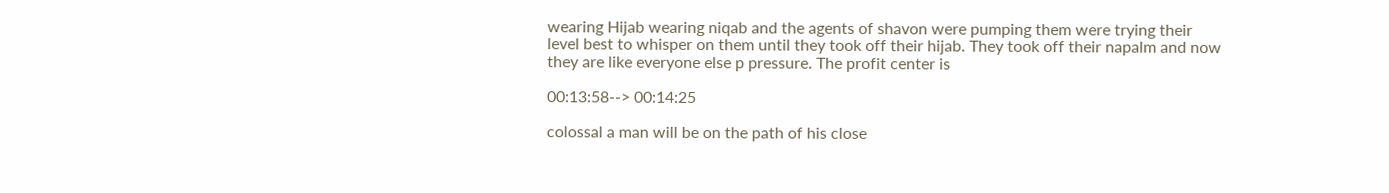wearing Hijab wearing niqab and the agents of shavon were pumping them were trying their level best to whisper on them until they took off their hijab. They took off their napalm and now they are like everyone else p pressure. The profit center is

00:13:58--> 00:14:25

colossal a man will be on the path of his close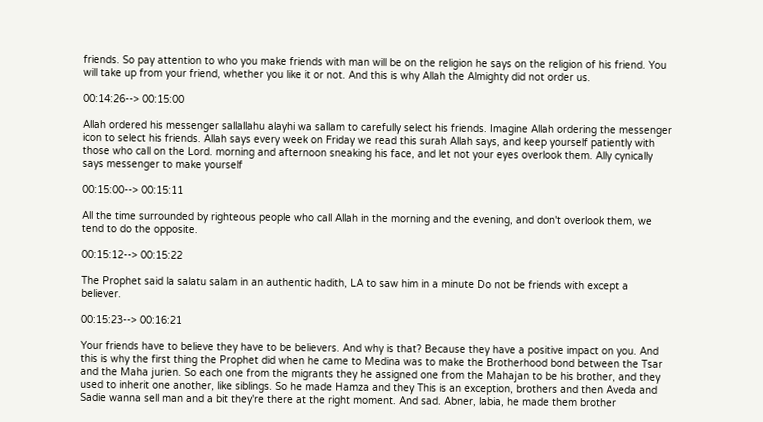friends. So pay attention to who you make friends with man will be on the religion he says on the religion of his friend. You will take up from your friend, whether you like it or not. And this is why Allah the Almighty did not order us.

00:14:26--> 00:15:00

Allah ordered his messenger sallallahu alayhi wa sallam to carefully select his friends. Imagine Allah ordering the messenger icon to select his friends. Allah says every week on Friday we read this surah Allah says, and keep yourself patiently with those who call on the Lord. morning and afternoon sneaking his face, and let not your eyes overlook them. Ally cynically says messenger to make yourself

00:15:00--> 00:15:11

All the time surrounded by righteous people who call Allah in the morning and the evening, and don't overlook them, we tend to do the opposite.

00:15:12--> 00:15:22

The Prophet said la salatu salam in an authentic hadith, LA to saw him in a minute Do not be friends with except a believer.

00:15:23--> 00:16:21

Your friends have to believe they have to be believers. And why is that? Because they have a positive impact on you. And this is why the first thing the Prophet did when he came to Medina was to make the Brotherhood bond between the Tsar and the Maha jurien. So each one from the migrants they he assigned one from the Mahajan to be his brother, and they used to inherit one another, like siblings. So he made Hamza and they This is an exception, brothers and then Aveda and Sadie wanna sell man and a bit they're there at the right moment. And sad. Abner, labia, he made them brother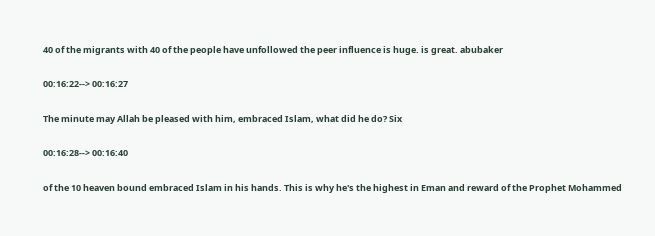40 of the migrants with 40 of the people have unfollowed the peer influence is huge. is great. abubaker

00:16:22--> 00:16:27

The minute may Allah be pleased with him, embraced Islam, what did he do? Six

00:16:28--> 00:16:40

of the 10 heaven bound embraced Islam in his hands. This is why he's the highest in Eman and reward of the Prophet Mohammed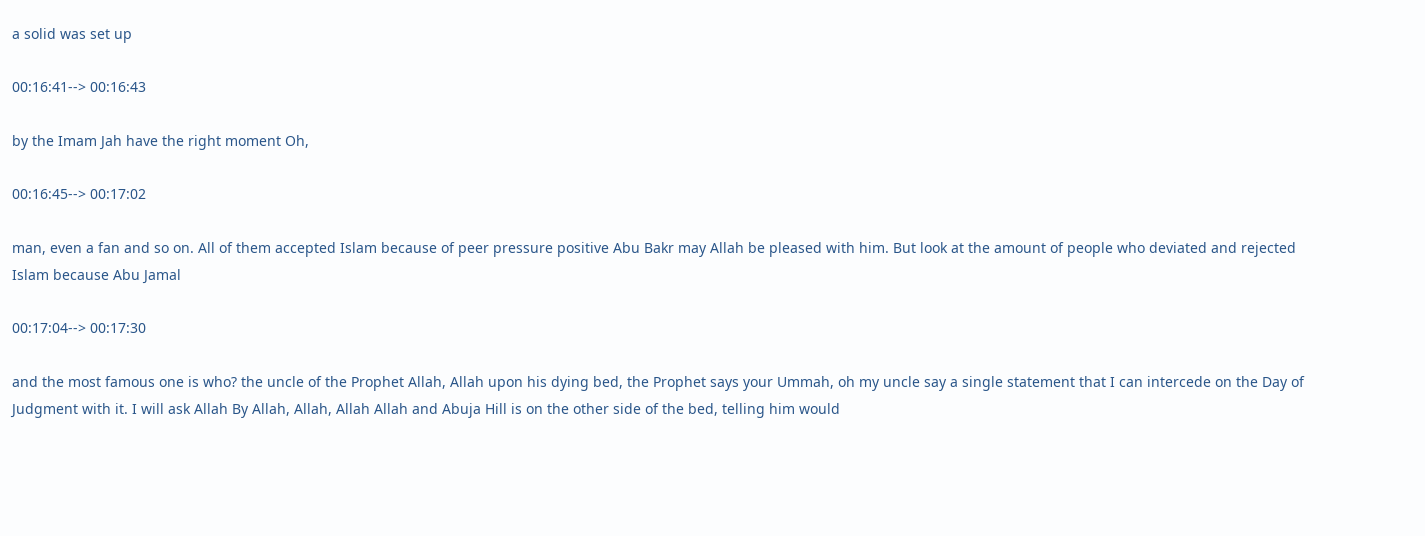a solid was set up

00:16:41--> 00:16:43

by the Imam Jah have the right moment Oh,

00:16:45--> 00:17:02

man, even a fan and so on. All of them accepted Islam because of peer pressure positive Abu Bakr may Allah be pleased with him. But look at the amount of people who deviated and rejected Islam because Abu Jamal

00:17:04--> 00:17:30

and the most famous one is who? the uncle of the Prophet Allah, Allah upon his dying bed, the Prophet says your Ummah, oh my uncle say a single statement that I can intercede on the Day of Judgment with it. I will ask Allah By Allah, Allah, Allah Allah and Abuja Hill is on the other side of the bed, telling him would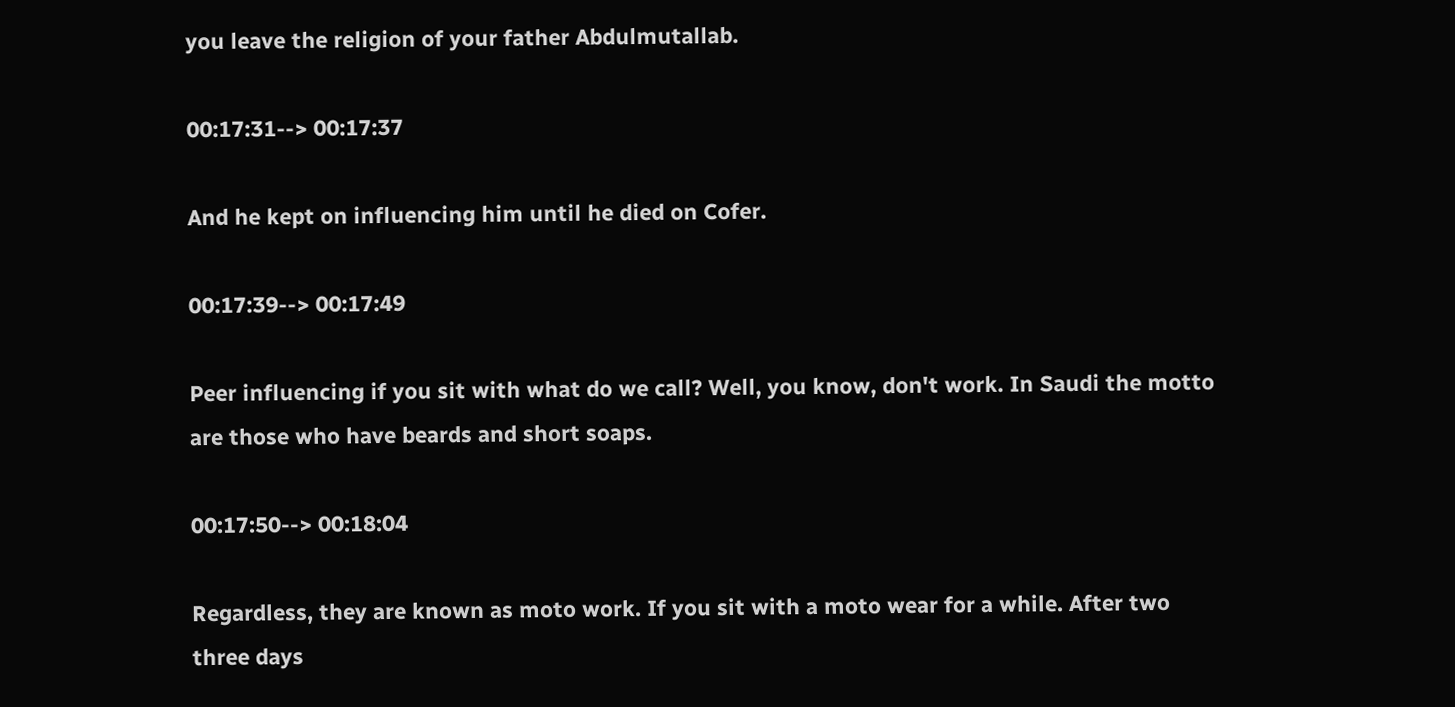you leave the religion of your father Abdulmutallab.

00:17:31--> 00:17:37

And he kept on influencing him until he died on Cofer.

00:17:39--> 00:17:49

Peer influencing if you sit with what do we call? Well, you know, don't work. In Saudi the motto are those who have beards and short soaps.

00:17:50--> 00:18:04

Regardless, they are known as moto work. If you sit with a moto wear for a while. After two three days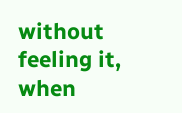without feeling it, when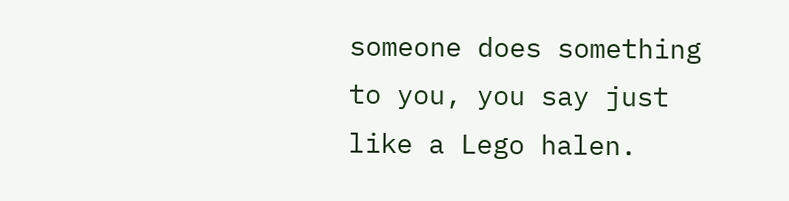someone does something to you, you say just like a Lego halen.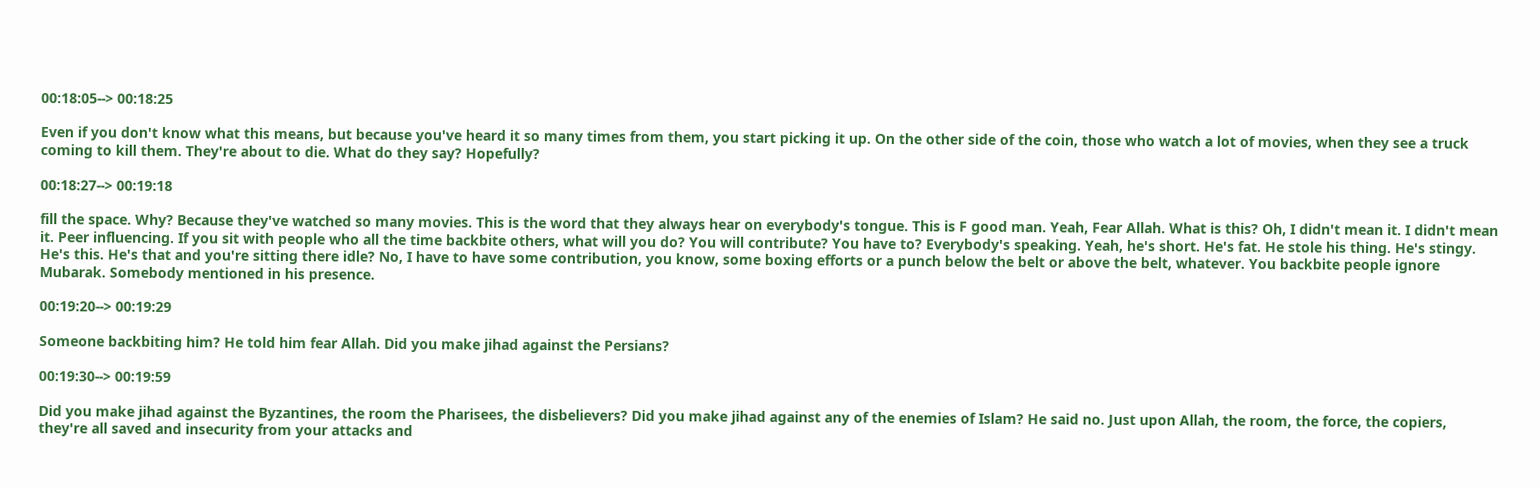00:18:05--> 00:18:25

Even if you don't know what this means, but because you've heard it so many times from them, you start picking it up. On the other side of the coin, those who watch a lot of movies, when they see a truck coming to kill them. They're about to die. What do they say? Hopefully?

00:18:27--> 00:19:18

fill the space. Why? Because they've watched so many movies. This is the word that they always hear on everybody's tongue. This is F good man. Yeah, Fear Allah. What is this? Oh, I didn't mean it. I didn't mean it. Peer influencing. If you sit with people who all the time backbite others, what will you do? You will contribute? You have to? Everybody's speaking. Yeah, he's short. He's fat. He stole his thing. He's stingy. He's this. He's that and you're sitting there idle? No, I have to have some contribution, you know, some boxing efforts or a punch below the belt or above the belt, whatever. You backbite people ignore Mubarak. Somebody mentioned in his presence.

00:19:20--> 00:19:29

Someone backbiting him? He told him fear Allah. Did you make jihad against the Persians?

00:19:30--> 00:19:59

Did you make jihad against the Byzantines, the room the Pharisees, the disbelievers? Did you make jihad against any of the enemies of Islam? He said no. Just upon Allah, the room, the force, the copiers, they're all saved and insecurity from your attacks and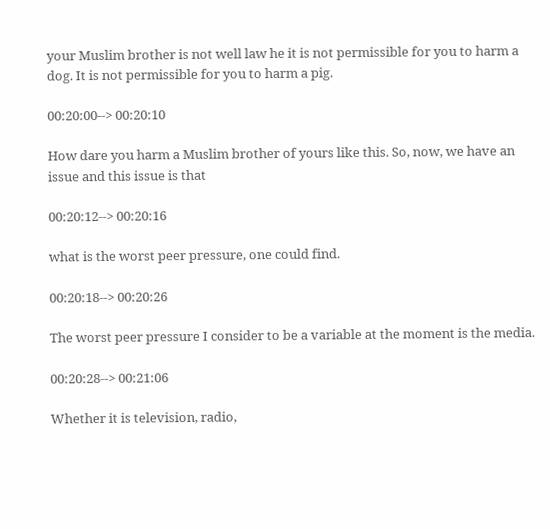your Muslim brother is not well law he it is not permissible for you to harm a dog. It is not permissible for you to harm a pig.

00:20:00--> 00:20:10

How dare you harm a Muslim brother of yours like this. So, now, we have an issue and this issue is that

00:20:12--> 00:20:16

what is the worst peer pressure, one could find.

00:20:18--> 00:20:26

The worst peer pressure I consider to be a variable at the moment is the media.

00:20:28--> 00:21:06

Whether it is television, radio,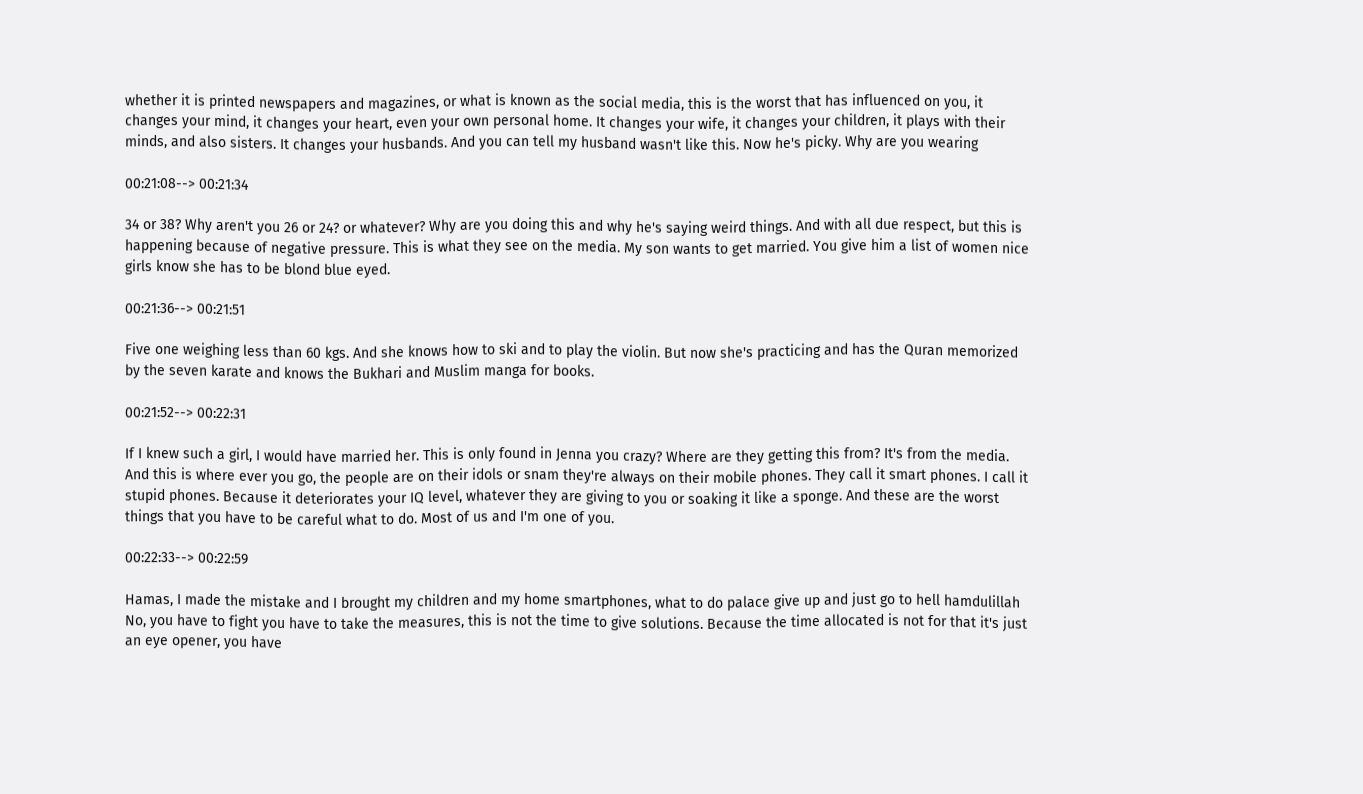whether it is printed newspapers and magazines, or what is known as the social media, this is the worst that has influenced on you, it changes your mind, it changes your heart, even your own personal home. It changes your wife, it changes your children, it plays with their minds, and also sisters. It changes your husbands. And you can tell my husband wasn't like this. Now he's picky. Why are you wearing

00:21:08--> 00:21:34

34 or 38? Why aren't you 26 or 24? or whatever? Why are you doing this and why he's saying weird things. And with all due respect, but this is happening because of negative pressure. This is what they see on the media. My son wants to get married. You give him a list of women nice girls know she has to be blond blue eyed.

00:21:36--> 00:21:51

Five one weighing less than 60 kgs. And she knows how to ski and to play the violin. But now she's practicing and has the Quran memorized by the seven karate and knows the Bukhari and Muslim manga for books.

00:21:52--> 00:22:31

If I knew such a girl, I would have married her. This is only found in Jenna you crazy? Where are they getting this from? It's from the media. And this is where ever you go, the people are on their idols or snam they're always on their mobile phones. They call it smart phones. I call it stupid phones. Because it deteriorates your IQ level, whatever they are giving to you or soaking it like a sponge. And these are the worst things that you have to be careful what to do. Most of us and I'm one of you.

00:22:33--> 00:22:59

Hamas, I made the mistake and I brought my children and my home smartphones, what to do palace give up and just go to hell hamdulillah No, you have to fight you have to take the measures, this is not the time to give solutions. Because the time allocated is not for that it's just an eye opener, you have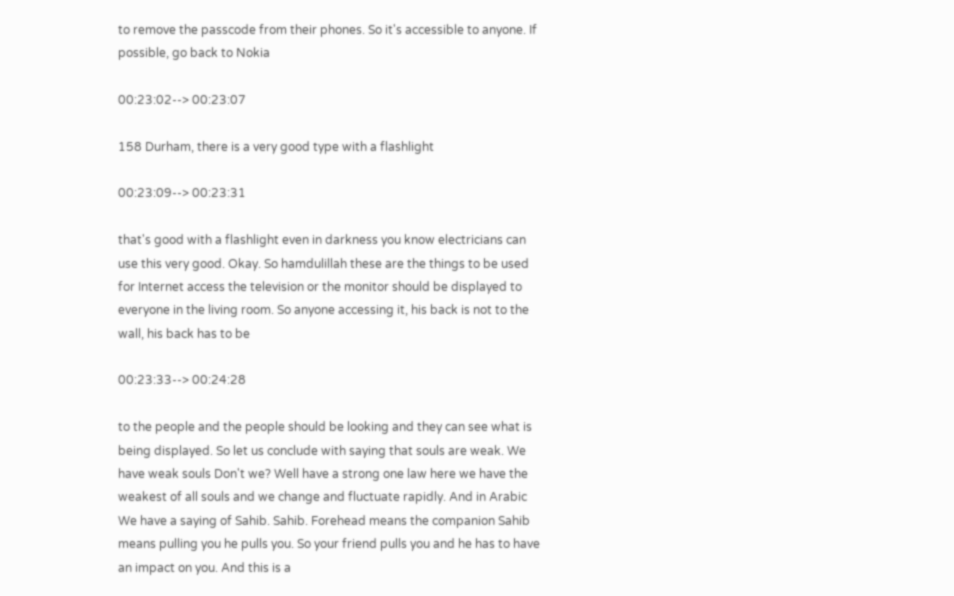to remove the passcode from their phones. So it's accessible to anyone. If possible, go back to Nokia

00:23:02--> 00:23:07

158 Durham, there is a very good type with a flashlight

00:23:09--> 00:23:31

that's good with a flashlight even in darkness you know electricians can use this very good. Okay. So hamdulillah these are the things to be used for Internet access the television or the monitor should be displayed to everyone in the living room. So anyone accessing it, his back is not to the wall, his back has to be

00:23:33--> 00:24:28

to the people and the people should be looking and they can see what is being displayed. So let us conclude with saying that souls are weak. We have weak souls Don't we? Well have a strong one law here we have the weakest of all souls and we change and fluctuate rapidly. And in Arabic We have a saying of Sahib. Sahib. Forehead means the companion Sahib means pulling you he pulls you. So your friend pulls you and he has to have an impact on you. And this is a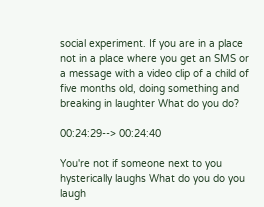social experiment. If you are in a place not in a place where you get an SMS or a message with a video clip of a child of five months old, doing something and breaking in laughter What do you do?

00:24:29--> 00:24:40

You're not if someone next to you hysterically laughs What do you do you laugh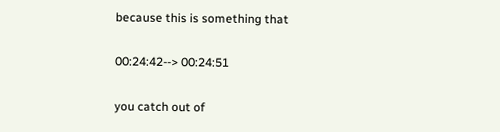because this is something that

00:24:42--> 00:24:51

you catch out of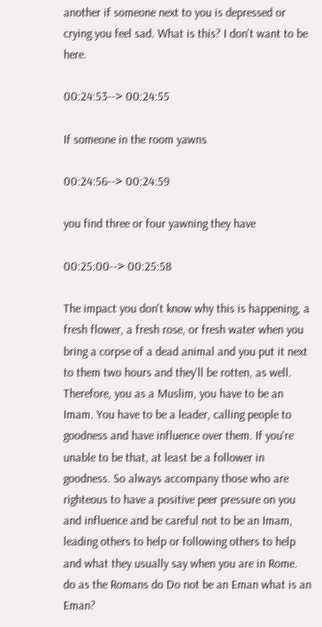another if someone next to you is depressed or crying you feel sad. What is this? I don't want to be here.

00:24:53--> 00:24:55

If someone in the room yawns

00:24:56--> 00:24:59

you find three or four yawning they have

00:25:00--> 00:25:58

The impact you don't know why this is happening, a fresh flower, a fresh rose, or fresh water when you bring a corpse of a dead animal and you put it next to them two hours and they'll be rotten, as well. Therefore, you as a Muslim, you have to be an Imam. You have to be a leader, calling people to goodness and have influence over them. If you're unable to be that, at least be a follower in goodness. So always accompany those who are righteous to have a positive peer pressure on you and influence and be careful not to be an Imam, leading others to help or following others to help and what they usually say when you are in Rome. do as the Romans do Do not be an Eman what is an Eman?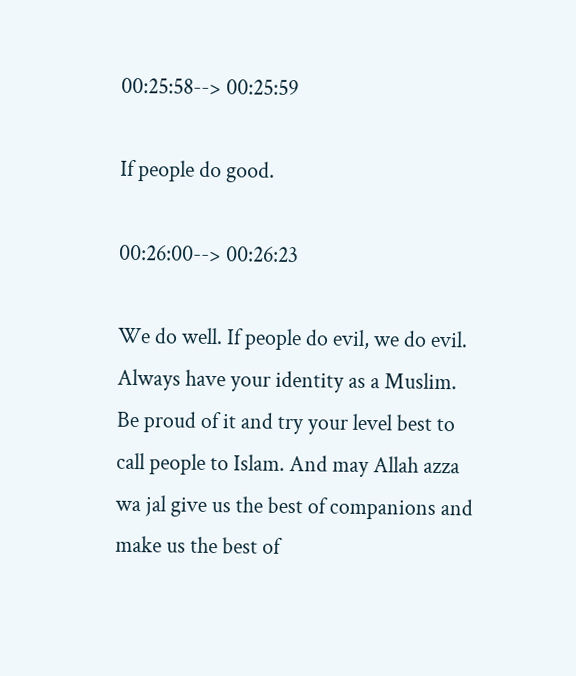00:25:58--> 00:25:59

If people do good.

00:26:00--> 00:26:23

We do well. If people do evil, we do evil. Always have your identity as a Muslim. Be proud of it and try your level best to call people to Islam. And may Allah azza wa jal give us the best of companions and make us the best of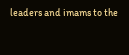leaders and imams to the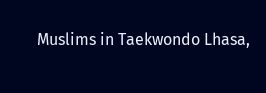Muslims in Taekwondo Lhasa,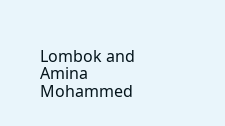Lombok and Amina Mohammed